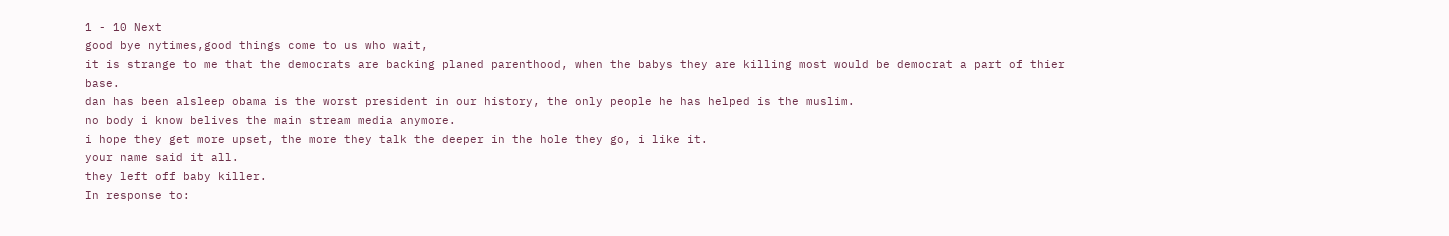1 - 10 Next
good bye nytimes,good things come to us who wait,
it is strange to me that the democrats are backing planed parenthood, when the babys they are killing most would be democrat a part of thier base.
dan has been alsleep obama is the worst president in our history, the only people he has helped is the muslim.
no body i know belives the main stream media anymore.
i hope they get more upset, the more they talk the deeper in the hole they go, i like it.
your name said it all.
they left off baby killer.
In response to: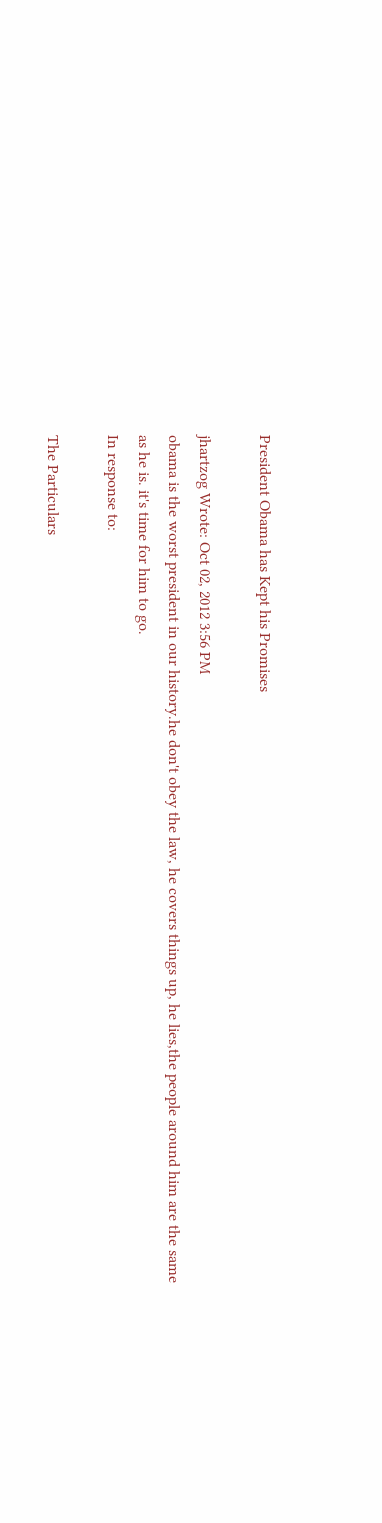President Obama has Kept his Promises

jhartzog Wrote: Oct 02, 2012 3:56 PM
obama is the worst president in our history.he don't obey the law, he covers things up, he lies,the people around him are the same as he is. it's time for him to go.
In response to:

The Particulars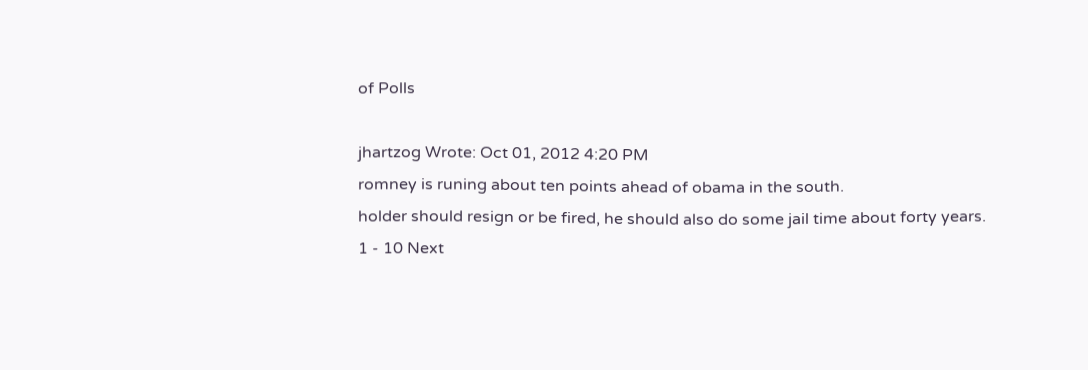of Polls

jhartzog Wrote: Oct 01, 2012 4:20 PM
romney is runing about ten points ahead of obama in the south.
holder should resign or be fired, he should also do some jail time about forty years.
1 - 10 Next